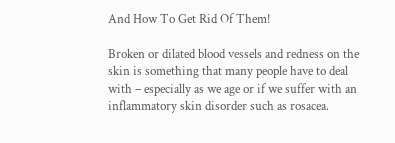And How To Get Rid Of Them!

Broken or dilated blood vessels and redness on the skin is something that many people have to deal with – especially as we age or if we suffer with an inflammatory skin disorder such as rosacea.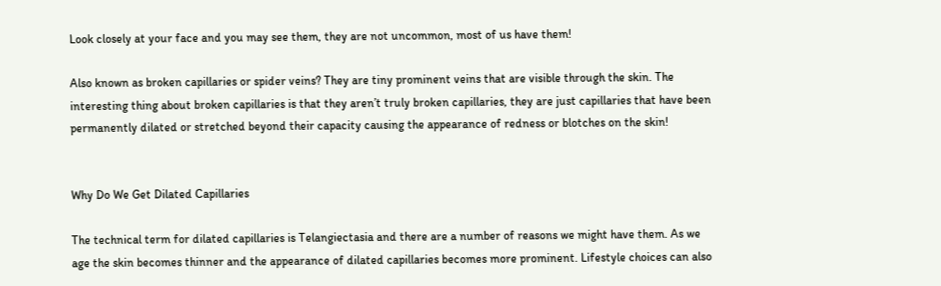Look closely at your face and you may see them, they are not uncommon, most of us have them!

Also known as broken capillaries or spider veins? They are tiny prominent veins that are visible through the skin. The interesting thing about broken capillaries is that they aren’t truly broken capillaries, they are just capillaries that have been permanently dilated or stretched beyond their capacity causing the appearance of redness or blotches on the skin!


Why Do We Get Dilated Capillaries

The technical term for dilated capillaries is Telangiectasia and there are a number of reasons we might have them. As we age the skin becomes thinner and the appearance of dilated capillaries becomes more prominent. Lifestyle choices can also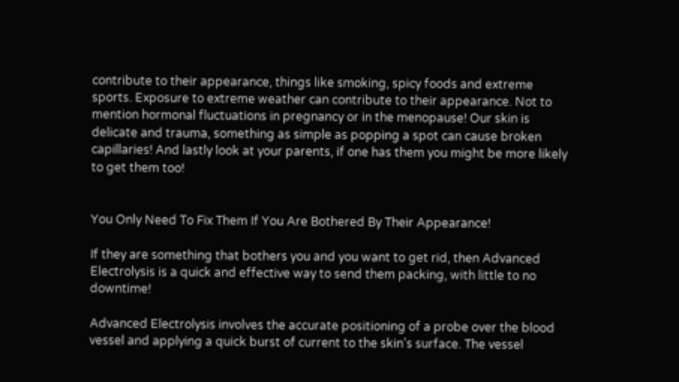contribute to their appearance, things like smoking, spicy foods and extreme sports. Exposure to extreme weather can contribute to their appearance. Not to mention hormonal fluctuations in pregnancy or in the menopause! Our skin is delicate and trauma, something as simple as popping a spot can cause broken capillaries! And lastly look at your parents, if one has them you might be more likely to get them too!


You Only Need To Fix Them If You Are Bothered By Their Appearance!

If they are something that bothers you and you want to get rid, then Advanced Electrolysis is a quick and effective way to send them packing, with little to no downtime!

Advanced Electrolysis involves the accurate positioning of a probe over the blood vessel and applying a quick burst of current to the skin’s surface. The vessel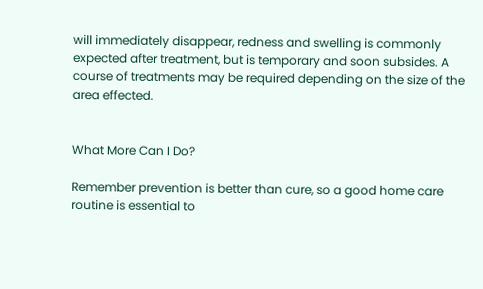will immediately disappear, redness and swelling is commonly expected after treatment, but is temporary and soon subsides. A course of treatments may be required depending on the size of the area effected.


What More Can I Do?

Remember prevention is better than cure, so a good home care routine is essential to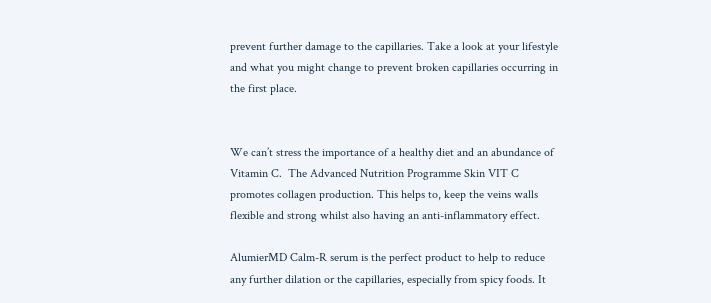prevent further damage to the capillaries. Take a look at your lifestyle and what you might change to prevent broken capillaries occurring in the first place.


We can’t stress the importance of a healthy diet and an abundance of Vitamin C.  The Advanced Nutrition Programme Skin VIT C promotes collagen production. This helps to, keep the veins walls flexible and strong whilst also having an anti-inflammatory effect.

AlumierMD Calm-R serum is the perfect product to help to reduce any further dilation or the capillaries, especially from spicy foods. It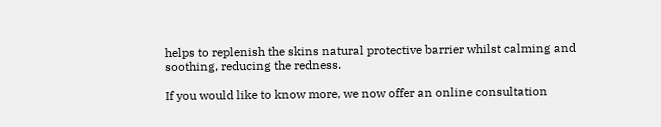helps to replenish the skins natural protective barrier whilst calming and soothing, reducing the redness.

If you would like to know more, we now offer an online consultation